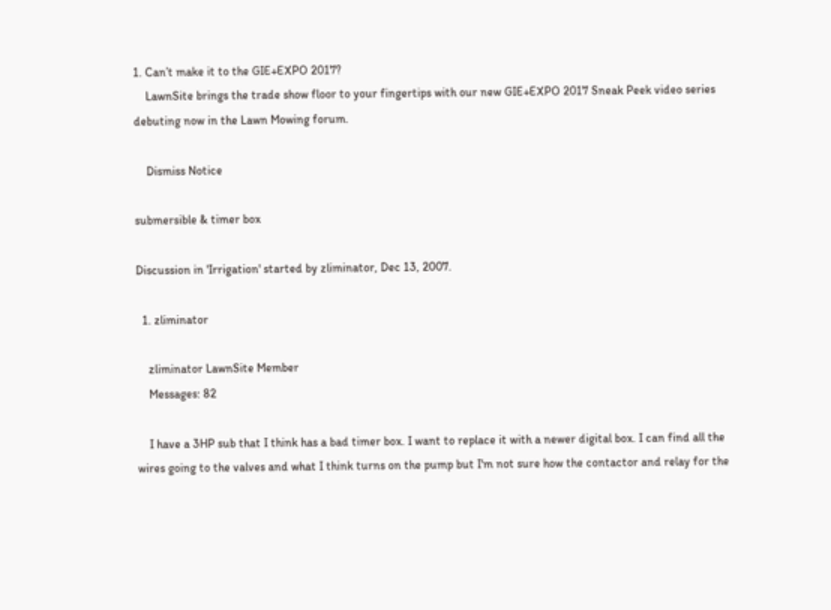1. Can’t make it to the GIE+EXPO 2017?
    LawnSite brings the trade show floor to your fingertips with our new GIE+EXPO 2017 Sneak Peek video series debuting now in the Lawn Mowing forum.

    Dismiss Notice

submersible & timer box

Discussion in 'Irrigation' started by zliminator, Dec 13, 2007.

  1. zliminator

    zliminator LawnSite Member
    Messages: 82

    I have a 3HP sub that I think has a bad timer box. I want to replace it with a newer digital box. I can find all the wires going to the valves and what I think turns on the pump but I'm not sure how the contactor and relay for the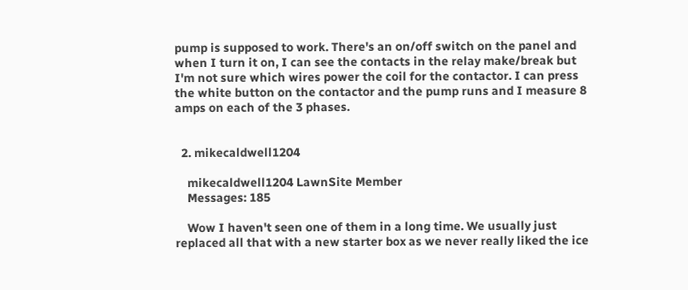pump is supposed to work. There's an on/off switch on the panel and when I turn it on, I can see the contacts in the relay make/break but I'm not sure which wires power the coil for the contactor. I can press the white button on the contactor and the pump runs and I measure 8 amps on each of the 3 phases.


  2. mikecaldwell1204

    mikecaldwell1204 LawnSite Member
    Messages: 185

    Wow I haven't seen one of them in a long time. We usually just replaced all that with a new starter box as we never really liked the ice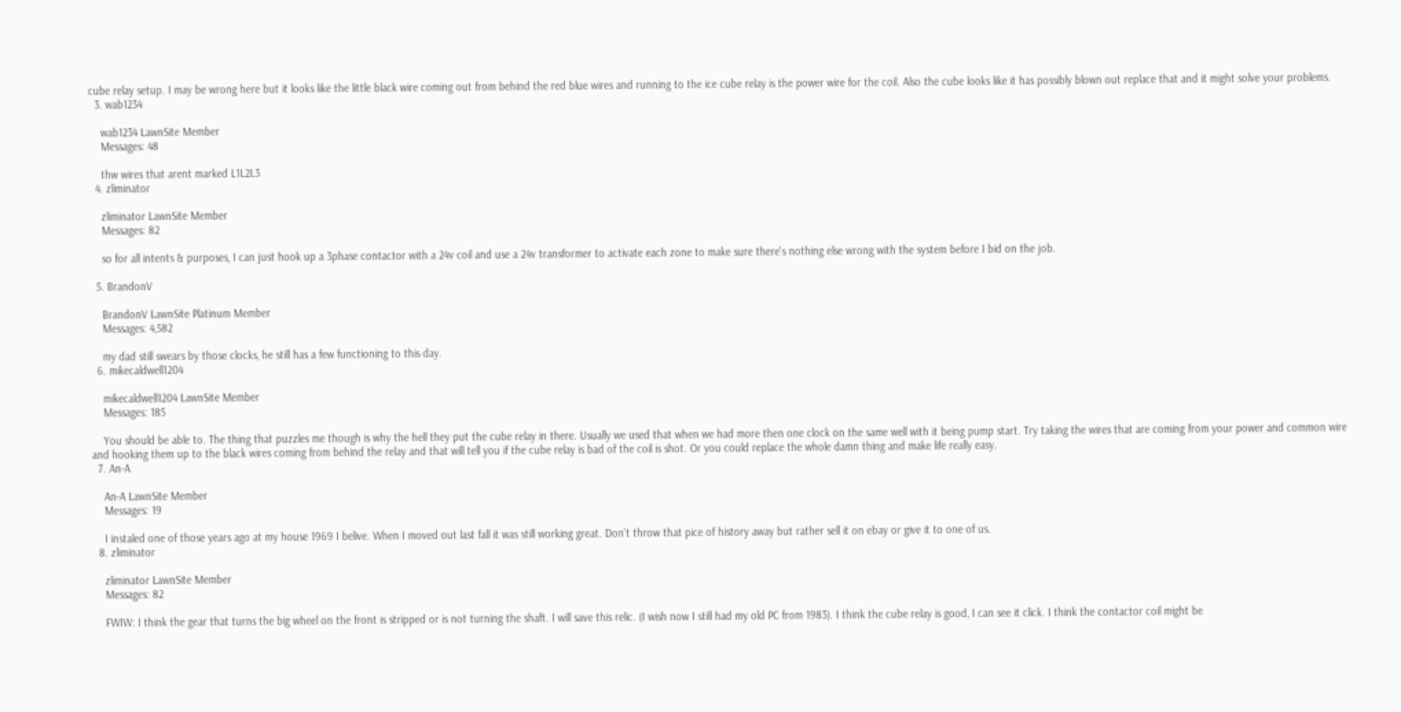cube relay setup. I may be wrong here but it looks like the little black wire coming out from behind the red blue wires and running to the ice cube relay is the power wire for the coil. Also the cube looks like it has possibly blown out replace that and it might solve your problems.
  3. wab1234

    wab1234 LawnSite Member
    Messages: 48

    thw wires that arent marked L1L2L3
  4. zliminator

    zliminator LawnSite Member
    Messages: 82

    so for all intents & purposes, I can just hook up a 3phase contactor with a 24v coil and use a 24v transformer to activate each zone to make sure there's nothing else wrong with the system before I bid on the job.

  5. BrandonV

    BrandonV LawnSite Platinum Member
    Messages: 4,582

    my dad still swears by those clocks, he still has a few functioning to this day.
  6. mikecaldwell1204

    mikecaldwell1204 LawnSite Member
    Messages: 185

    You should be able to. The thing that puzzles me though is why the hell they put the cube relay in there. Usually we used that when we had more then one clock on the same well with it being pump start. Try taking the wires that are coming from your power and common wire and hooking them up to the black wires coming from behind the relay and that will tell you if the cube relay is bad of the coil is shot. Or you could replace the whole damn thing and make life really easy.
  7. An-A

    An-A LawnSite Member
    Messages: 19

    I instaled one of those years ago at my house 1969 I belive. When I moved out last fall it was still working great. Don't throw that pice of history away but rather sell it on ebay or give it to one of us.
  8. zliminator

    zliminator LawnSite Member
    Messages: 82

    FWIW: I think the gear that turns the big wheel on the front is stripped or is not turning the shaft. I will save this relic. (I wish now I still had my old PC from 1983). I think the cube relay is good, I can see it click. I think the contactor coil might be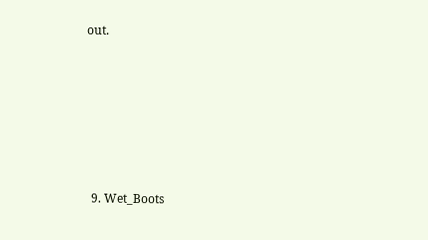out.






  9. Wet_Boots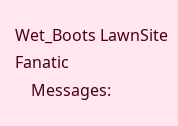Wet_Boots LawnSite Fanatic
    Messages: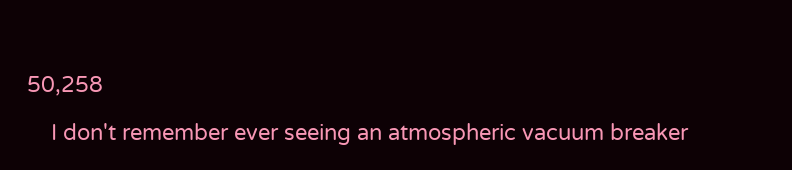50,258

    I don't remember ever seeing an atmospheric vacuum breaker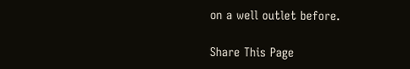on a well outlet before.

Share This Page